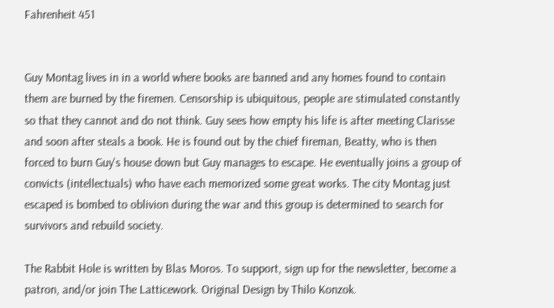Fahrenheit 451


Guy Montag lives in in a world where books are banned and any homes found to contain them are burned by the firemen. Censorship is ubiquitous, people are stimulated constantly so that they cannot and do not think. Guy sees how empty his life is after meeting Clarisse and soon after steals a book. He is found out by the chief fireman, Beatty, who is then forced to burn Guy's house down but Guy manages to escape. He eventually joins a group of convicts (intellectuals) who have each memorized some great works. The city Montag just escaped is bombed to oblivion during the war and this group is determined to search for survivors and rebuild society.

The Rabbit Hole is written by Blas Moros. To support, sign up for the newsletter, become a patron, and/or join The Latticework. Original Design by Thilo Konzok.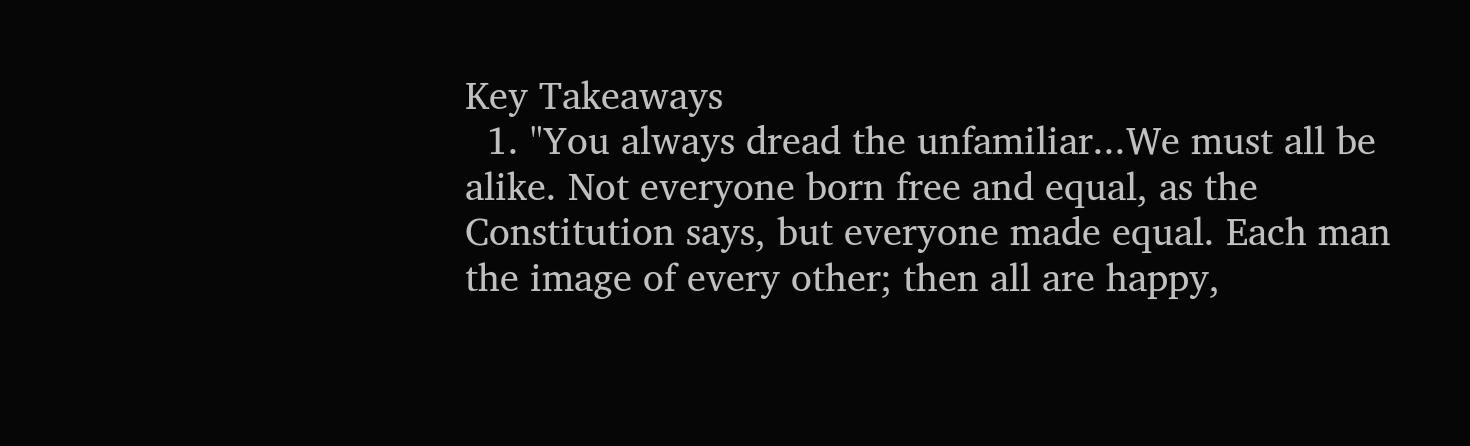Key Takeaways
  1. "You always dread the unfamiliar...We must all be alike. Not everyone born free and equal, as the Constitution says, but everyone made equal. Each man the image of every other; then all are happy,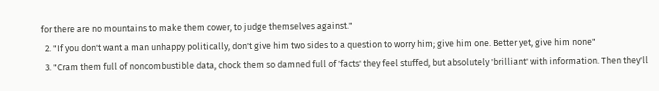for there are no mountains to make them cower, to judge themselves against."
  2. "If you don't want a man unhappy politically, don't give him two sides to a question to worry him; give him one. Better yet, give him none"
  3. "Cram them full of noncombustible data, chock them so damned full of 'facts' they feel stuffed, but absolutely 'brilliant' with information. Then they'll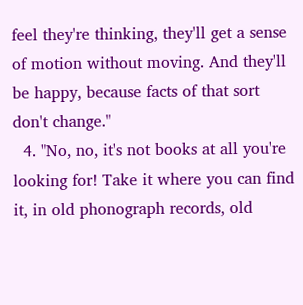feel they're thinking, they'll get a sense of motion without moving. And they'll be happy, because facts of that sort don't change."
  4. "No, no, it's not books at all you're looking for! Take it where you can find it, in old phonograph records, old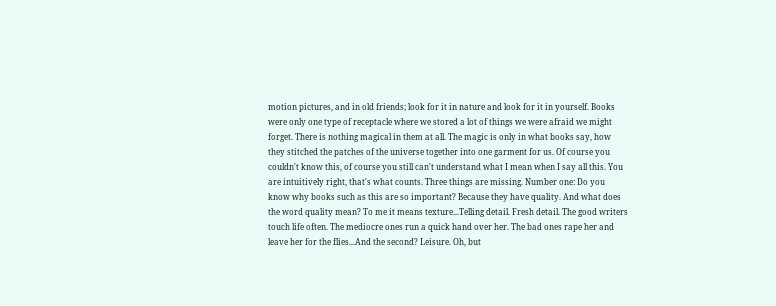motion pictures, and in old friends; look for it in nature and look for it in yourself. Books were only one type of receptacle where we stored a lot of things we were afraid we might forget. There is nothing magical in them at all. The magic is only in what books say, how they stitched the patches of the universe together into one garment for us. Of course you couldn't know this, of course you still can't understand what I mean when I say all this. You are intuitively right, that's what counts. Three things are missing. Number one: Do you know why books such as this are so important? Because they have quality. And what does the word quality mean? To me it means texture...Telling detail. Fresh detail. The good writers touch life often. The mediocre ones run a quick hand over her. The bad ones rape her and leave her for the flies...And the second? Leisure. Oh, but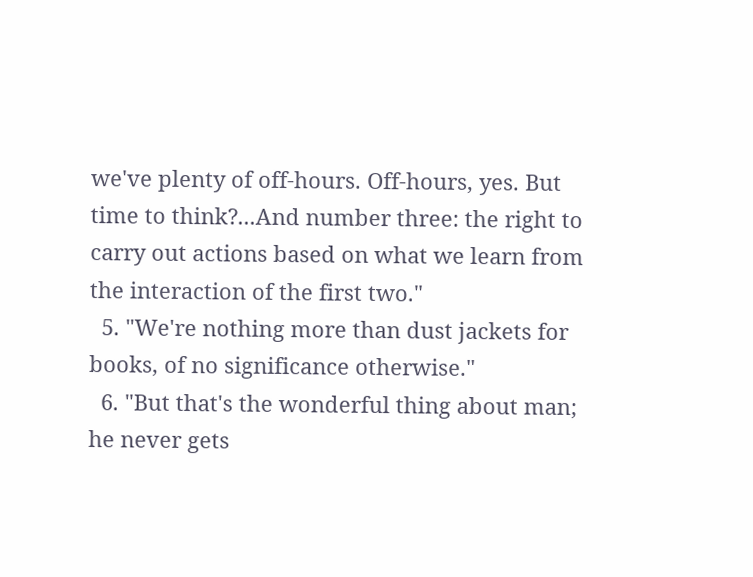we've plenty of off-hours. Off-hours, yes. But time to think?...And number three: the right to carry out actions based on what we learn from the interaction of the first two."
  5. "We're nothing more than dust jackets for books, of no significance otherwise."
  6. "But that's the wonderful thing about man; he never gets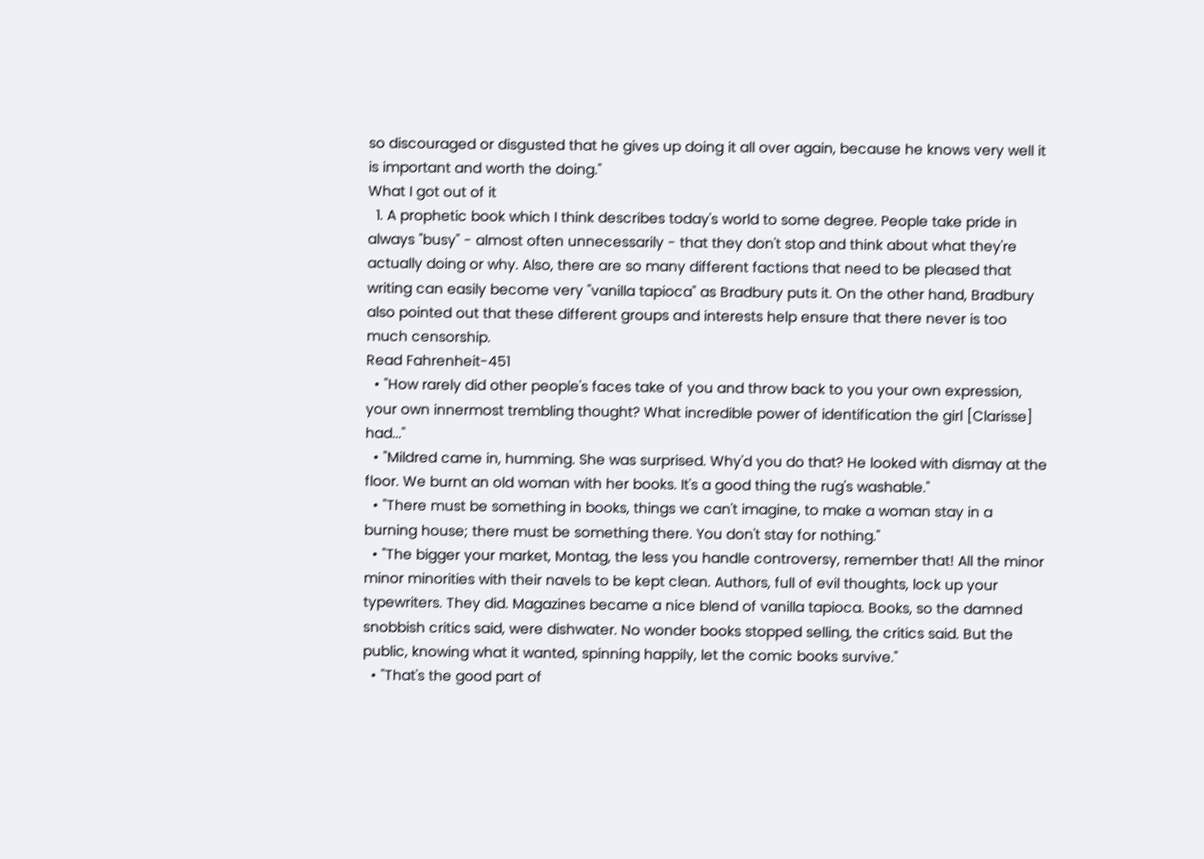so discouraged or disgusted that he gives up doing it all over again, because he knows very well it is important and worth the doing."
What I got out of it
  1. A prophetic book which I think describes today's world to some degree. People take pride in always "busy" - almost often unnecessarily - that they don't stop and think about what they're actually doing or why. Also, there are so many different factions that need to be pleased that writing can easily become very "vanilla tapioca" as Bradbury puts it. On the other hand, Bradbury also pointed out that these different groups and interests help ensure that there never is too much censorship.
Read Fahrenheit-451
  • "How rarely did other people's faces take of you and throw back to you your own expression, your own innermost trembling thought? What incredible power of identification the girl [Clarisse] had..."
  • "Mildred came in, humming. She was surprised. Why'd you do that? He looked with dismay at the floor. We burnt an old woman with her books. It's a good thing the rug's washable."
  • "There must be something in books, things we can't imagine, to make a woman stay in a burning house; there must be something there. You don't stay for nothing."
  • "The bigger your market, Montag, the less you handle controversy, remember that! All the minor minor minorities with their navels to be kept clean. Authors, full of evil thoughts, lock up your typewriters. They did. Magazines became a nice blend of vanilla tapioca. Books, so the damned snobbish critics said, were dishwater. No wonder books stopped selling, the critics said. But the public, knowing what it wanted, spinning happily, let the comic books survive."
  • "That's the good part of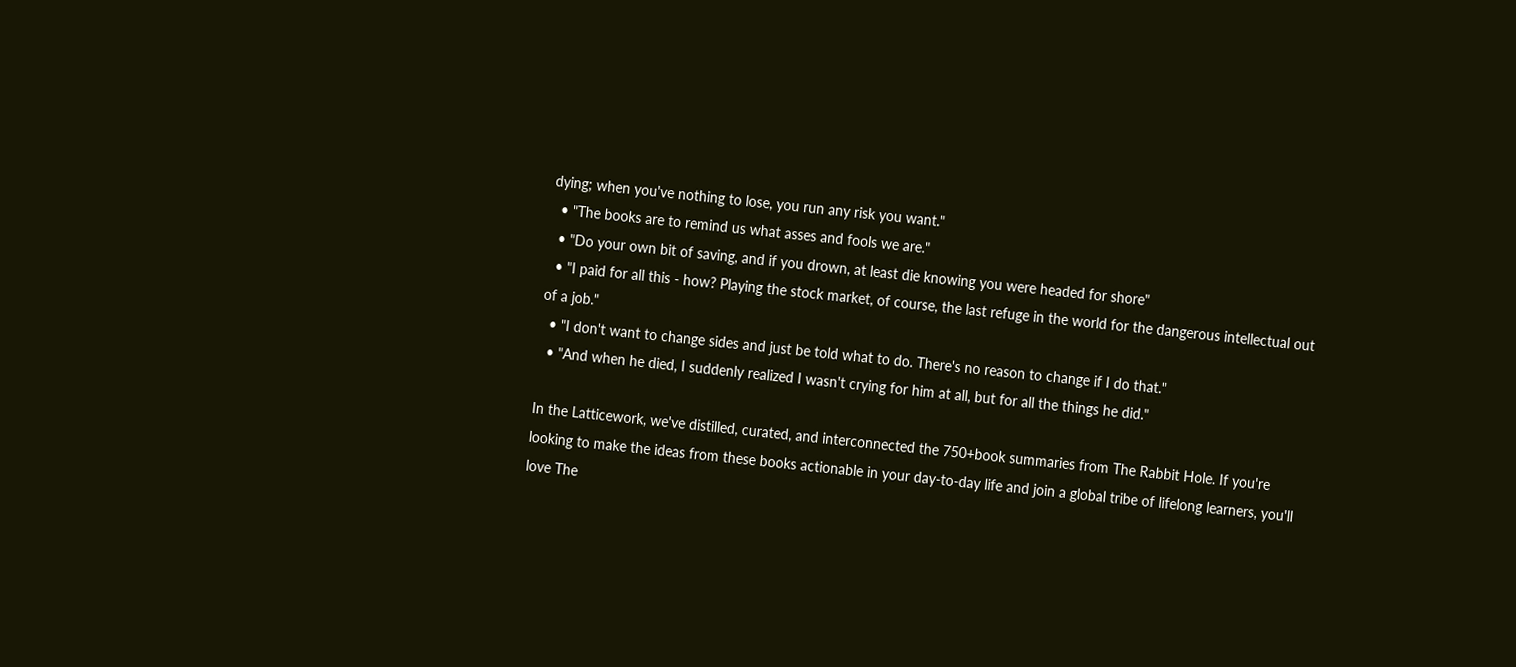dying; when you've nothing to lose, you run any risk you want."
  • "The books are to remind us what asses and fools we are."
  • "Do your own bit of saving, and if you drown, at least die knowing you were headed for shore"
  • "I paid for all this - how? Playing the stock market, of course, the last refuge in the world for the dangerous intellectual out of a job."
  • "I don't want to change sides and just be told what to do. There's no reason to change if I do that."
  • "And when he died, I suddenly realized I wasn't crying for him at all, but for all the things he did."

In the Latticework, we've distilled, curated, and interconnected the 750+book summaries from The Rabbit Hole. If you're looking to make the ideas from these books actionable in your day-to-day life and join a global tribe of lifelong learners, you'll love The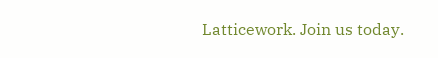Latticework. Join us today.